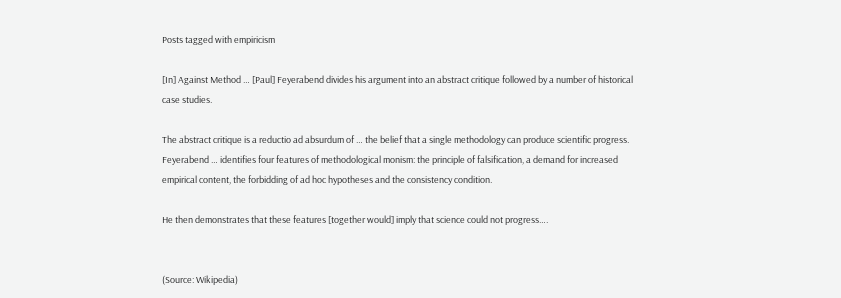Posts tagged with empiricism

[In] Against Method … [Paul] Feyerabend divides his argument into an abstract critique followed by a number of historical case studies.

The abstract critique is a reductio ad absurdum of … the belief that a single methodology can produce scientific progress. Feyerabend … identifies four features of methodological monism: the principle of falsification, a demand for increased empirical content, the forbidding of ad hoc hypotheses and the consistency condition.

He then demonstrates that these features [together would] imply that science could not progress….


(Source: Wikipedia)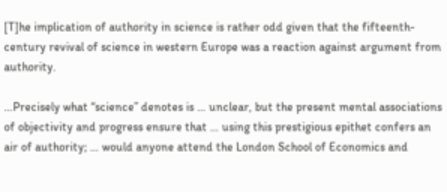[T]he implication of authority in science is rather odd given that the fifteenth-century revival of science in western Europe was a reaction against argument from authority.

…Precisely what “science” denotes is … unclear, but the present mental associations of objectivity and progress ensure that … using this prestigious epithet confers an air of authority; … would anyone attend the London School of Economics and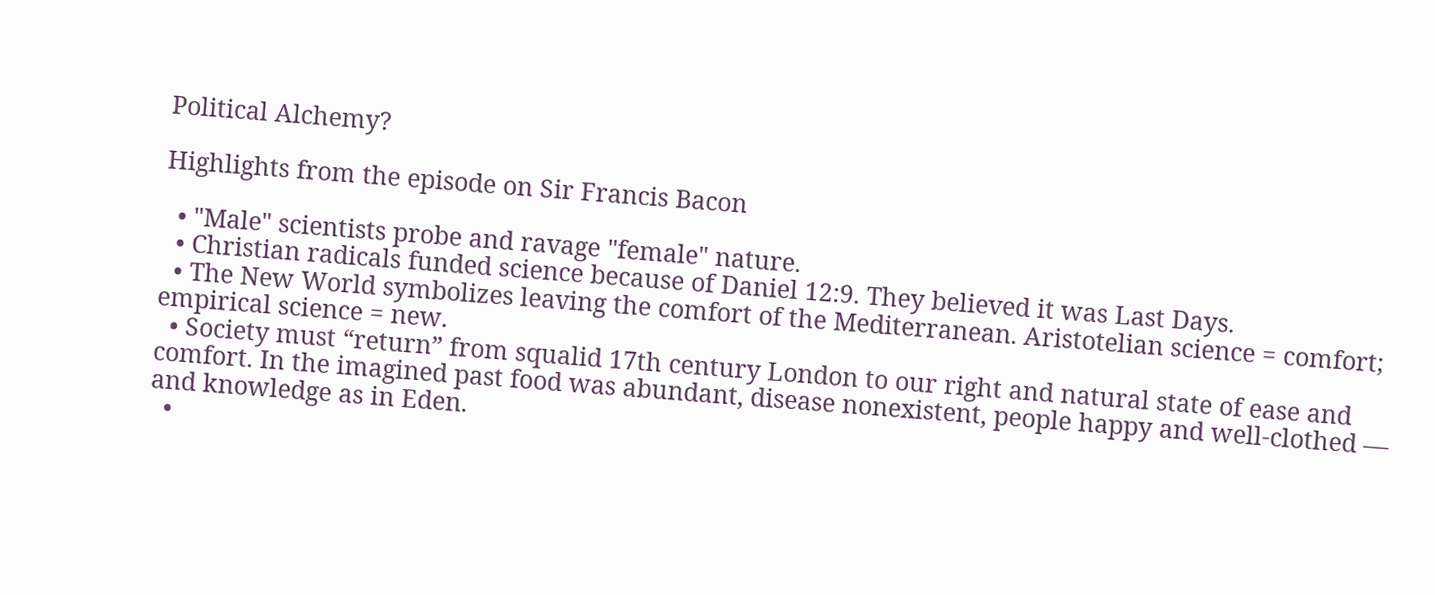Political Alchemy?

Highlights from the episode on Sir Francis Bacon

  • "Male" scientists probe and ravage "female" nature.
  • Christian radicals funded science because of Daniel 12:9. They believed it was Last Days.
  • The New World symbolizes leaving the comfort of the Mediterranean. Aristotelian science = comfort; empirical science = new.
  • Society must “return” from squalid 17th century London to our right and natural state of ease and comfort. In the imagined past food was abundant, disease nonexistent, people happy and well-clothed — and knowledge as in Eden.
  •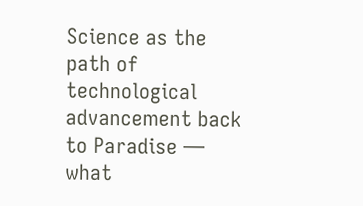Science as the path of technological advancement back to Paradise — what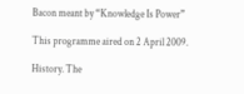Bacon meant by “Knowledge Is Power”

This programme aired on 2 April 2009.

History. The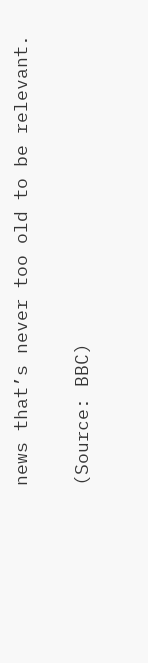news that’s never too old to be relevant.

(Source: BBC)